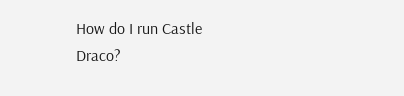How do I run Castle Draco?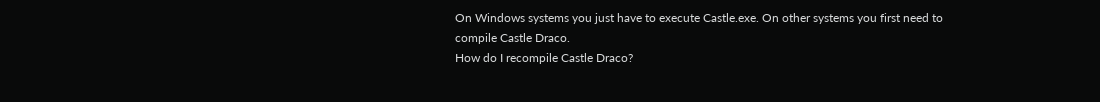On Windows systems you just have to execute Castle.exe. On other systems you first need to compile Castle Draco.
How do I recompile Castle Draco?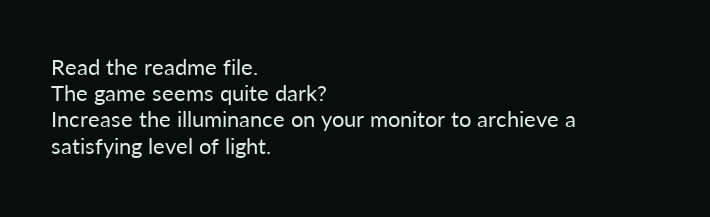Read the readme file.
The game seems quite dark?
Increase the illuminance on your monitor to archieve a satisfying level of light.